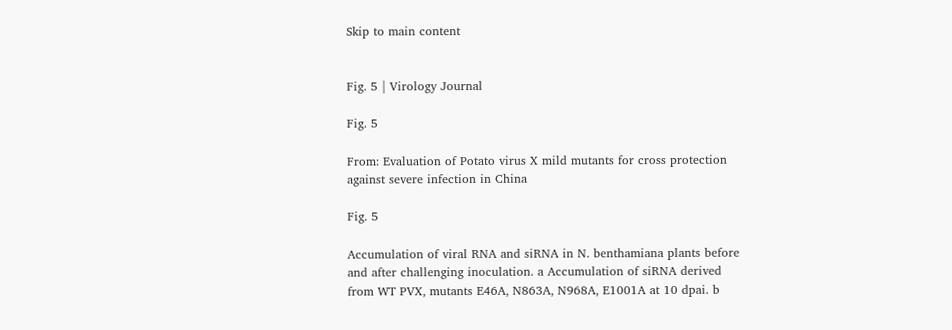Skip to main content


Fig. 5 | Virology Journal

Fig. 5

From: Evaluation of Potato virus X mild mutants for cross protection against severe infection in China

Fig. 5

Accumulation of viral RNA and siRNA in N. benthamiana plants before and after challenging inoculation. a Accumulation of siRNA derived from WT PVX, mutants E46A, N863A, N968A, E1001A at 10 dpai. b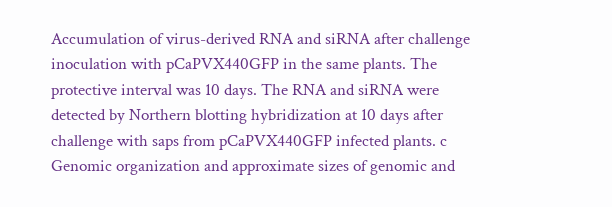Accumulation of virus-derived RNA and siRNA after challenge inoculation with pCaPVX440GFP in the same plants. The protective interval was 10 days. The RNA and siRNA were detected by Northern blotting hybridization at 10 days after challenge with saps from pCaPVX440GFP infected plants. c Genomic organization and approximate sizes of genomic and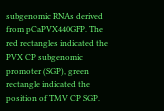subgenomic RNAs derived from pCaPVX440GFP. The red rectangles indicated the PVX CP subgenomic promoter (SGP), green rectangle indicated the position of TMV CP SGP.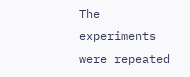The experiments were repeated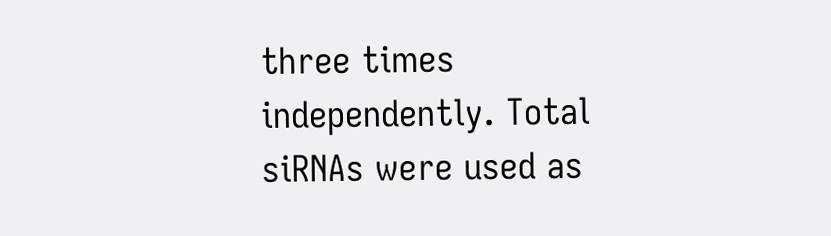three times independently. Total siRNAs were used as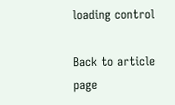loading control

Back to article page